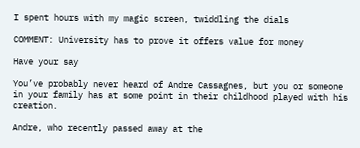I spent hours with my magic screen, twiddling the dials

COMMENT: University has to prove it offers value for money

Have your say

You’ve probably never heard of Andre Cassagnes, but you or someone in your family has at some point in their childhood played with his creation.

Andre, who recently passed away at the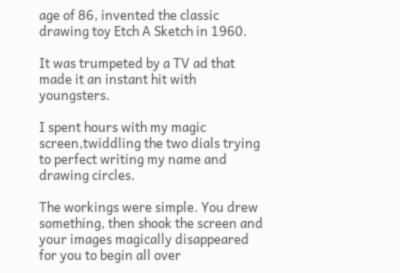age of 86, invented the classic drawing toy Etch A Sketch in 1960.

It was trumpeted by a TV ad that made it an instant hit with youngsters.

I spent hours with my magic screen,twiddling the two dials trying to perfect writing my name and drawing circles.

The workings were simple. You drew something, then shook the screen and your images magically disappeared for you to begin all over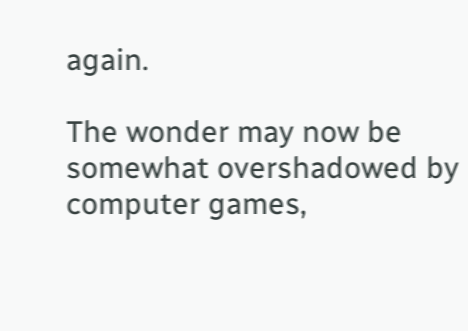again.

The wonder may now be somewhat overshadowed by computer games,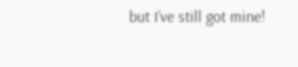but I’ve still got mine!